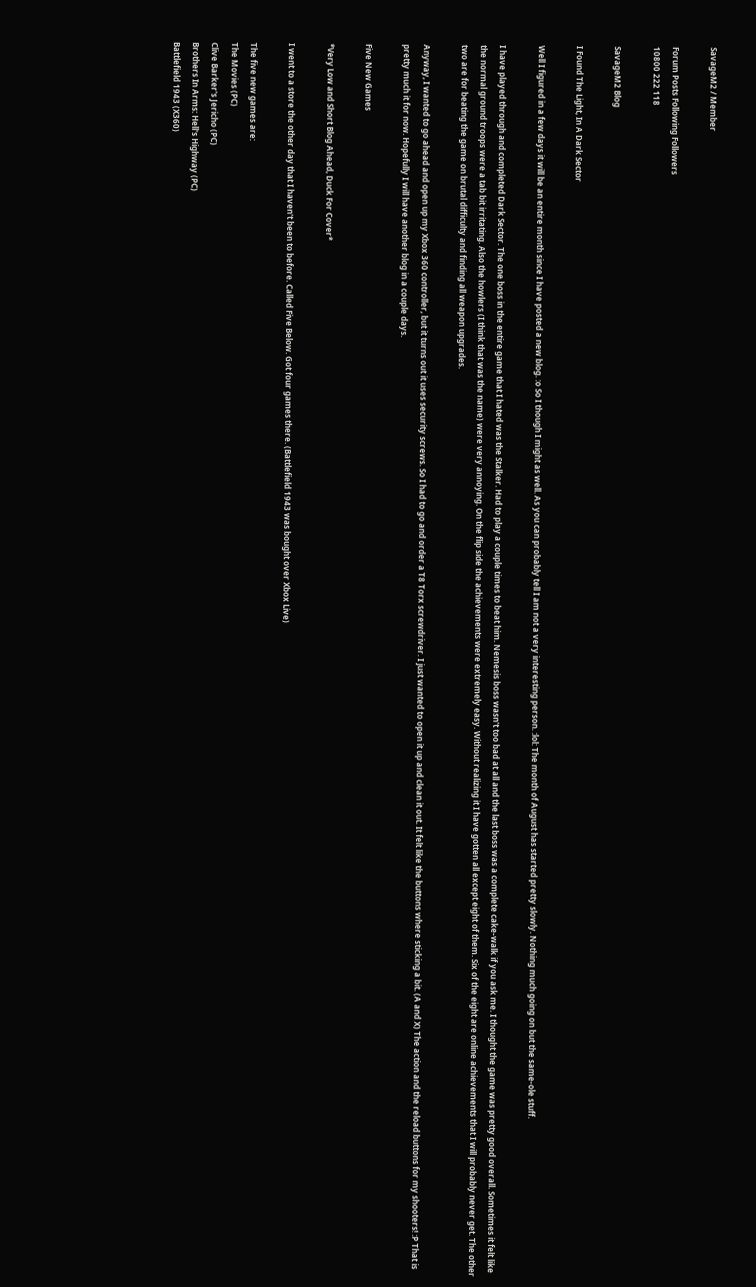SavageM2 / Member

Forum Posts Following Followers
10800 222 118

SavageM2 Blog

I Found The Light, In A Dark Sector

Well I figured in a few days it will be an entire month since I have posted a new blog. :o So I though I might as well. As you can probably tell I am not a very interesting person. :lol: The month of August has started pretty slowly. Nothing much going on but the same-ole stuff.

I have played through and completed Dark Sector. The one boss in the entire game that I hated was the Stalker. Had to play a couple times to beat him. Nemesis boss wasn't too bad at all and the last boss was a complete cake-walk if you ask me. I thought the game was pretty good overall. Sometimes it felt like the normal ground troops were a tab bit irritating. Also the howlers (I think that was the name) were very annoying. On the flip side the achievements were extremely easy. Without realizing it I have gotten all except eight of them. Six of the eight are online achievements that I will probably never get. The other two are for beating the game on brutal difficulty and finding all weapon upgrades.

Anyway, I wanted to go ahead and open up my Xbox 360 controller, but it turns out it uses security screws. So I had to go and order a T8 Torx screwdriver. I just wanted to open it up and clean it out. It felt like the buttons where sticking a bit. (A and X) The action and the reload buttons for my shooters! :P That is pretty much it for now. Hopefully I will have another blog in a couple days.

Five New Games

*Very Low and Short Blog Ahead, Duck For Cover*

I went to a store the other day that I haven't been to before. Called Five Below. Got four games there. (Battlefield 1943 was bought over Xbox Live)

The five new games are:
The Movies (PC)
Clive Barker's Jericho (PC)
Brothers In Arms: Hell's Highway (PC)
Battlefield 1943 (X360)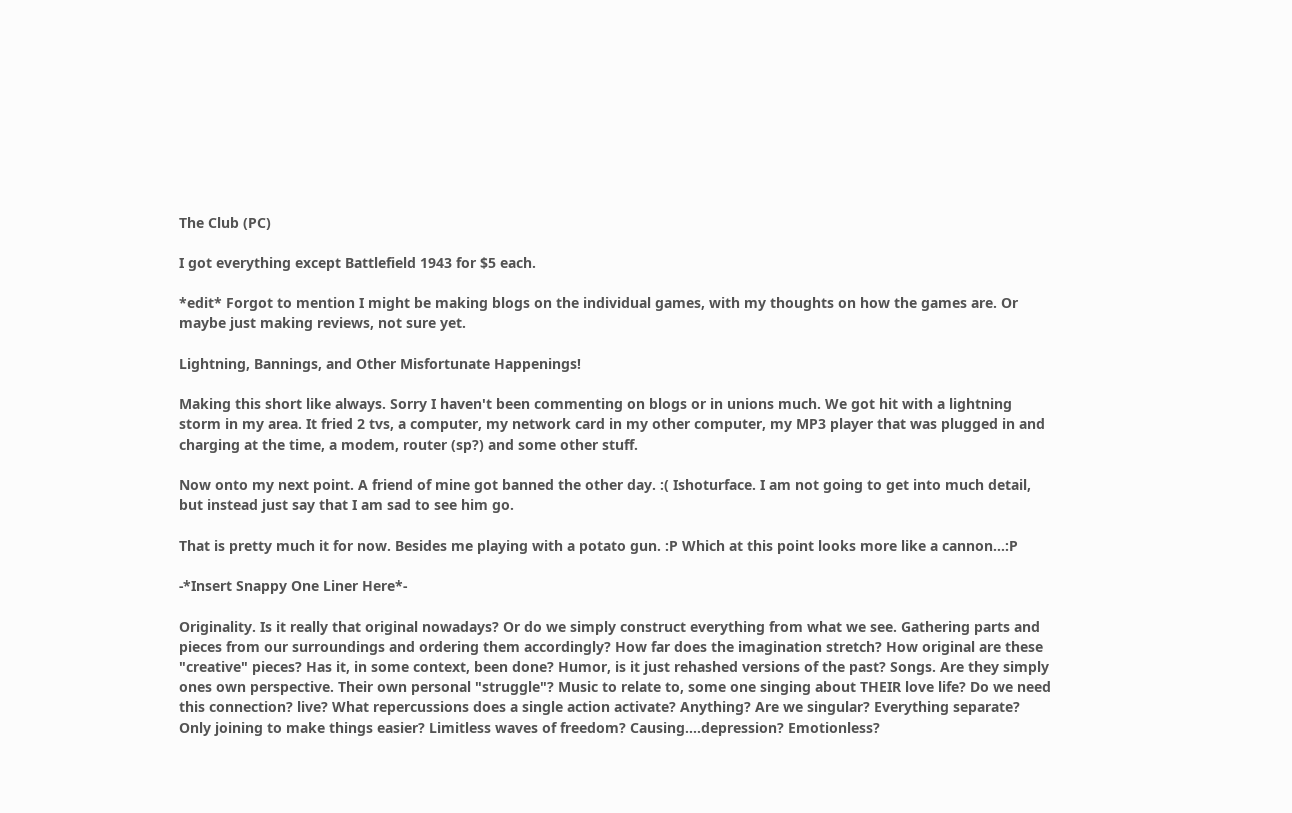The Club (PC)

I got everything except Battlefield 1943 for $5 each.

*edit* Forgot to mention I might be making blogs on the individual games, with my thoughts on how the games are. Or maybe just making reviews, not sure yet.

Lightning, Bannings, and Other Misfortunate Happenings!

Making this short like always. Sorry I haven't been commenting on blogs or in unions much. We got hit with a lightning storm in my area. It fried 2 tvs, a computer, my network card in my other computer, my MP3 player that was plugged in and charging at the time, a modem, router (sp?) and some other stuff.

Now onto my next point. A friend of mine got banned the other day. :( Ishoturface. I am not going to get into much detail, but instead just say that I am sad to see him go.

That is pretty much it for now. Besides me playing with a potato gun. :P Which at this point looks more like a cannon...:P

-*Insert Snappy One Liner Here*-

Originality. Is it really that original nowadays? Or do we simply construct everything from what we see. Gathering parts and pieces from our surroundings and ordering them accordingly? How far does the imagination stretch? How original are these "creative" pieces? Has it, in some context, been done? Humor, is it just rehashed versions of the past? Songs. Are they simply ones own perspective. Their own personal "struggle"? Music to relate to, some one singing about THEIR love life? Do we need this connection? live? What repercussions does a single action activate? Anything? Are we singular? Everything separate? Only joining to make things easier? Limitless waves of freedom? Causing....depression? Emotionless?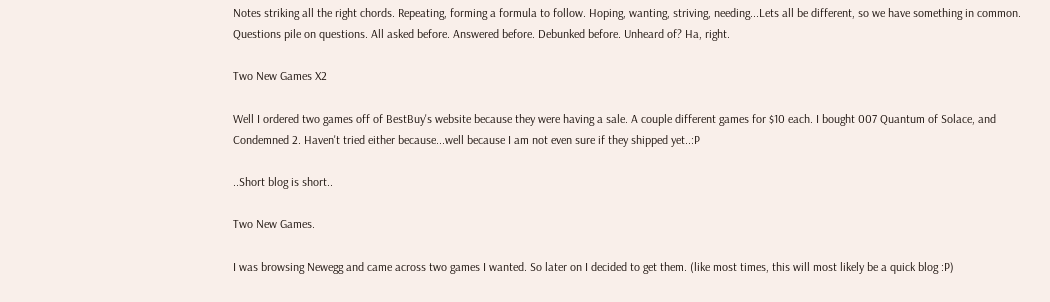Notes striking all the right chords. Repeating, forming a formula to follow. Hoping, wanting, striving, needing...Lets all be different, so we have something in common. Questions pile on questions. All asked before. Answered before. Debunked before. Unheard of? Ha, right.

Two New Games X2

Well I ordered two games off of BestBuy's website because they were having a sale. A couple different games for $10 each. I bought 007 Quantum of Solace, and Condemned 2. Haven't tried either because...well because I am not even sure if they shipped yet..:P

..Short blog is short..

Two New Games.

I was browsing Newegg and came across two games I wanted. So later on I decided to get them. (like most times, this will most likely be a quick blog :P)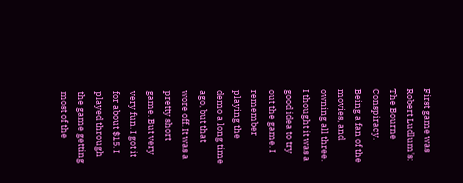First game was Robert Ludlum's: The Bourne Conspiracy. Being a fan of the movies, and owning all three. I thought it was a good idea to try out the game. I remember playing the demo a long time ago, but that wore off. It was a pretty short game. But very very fun. I got it for about $15. I played through the game getting most of the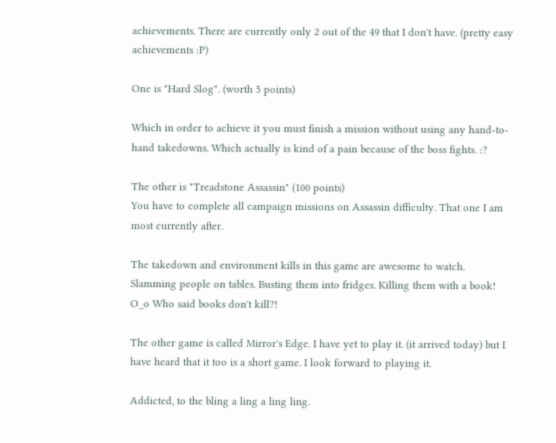achievements. There are currently only 2 out of the 49 that I don't have. (pretty easy achievements :P)

One is "Hard Slog". (worth 5 points)

Which in order to achieve it you must finish a mission without using any hand-to-hand takedowns. Which actually is kind of a pain because of the boss fights. :?

The other is "Treadstone Assassin" (100 points)
You have to complete all campaign missions on Assassin difficulty. That one I am most currently after.

The takedown and environment kills in this game are awesome to watch. Slamming people on tables. Busting them into fridges. Killing them with a book! O_o Who said books don't kill?!

The other game is called Mirror's Edge. I have yet to play it. (it arrived today) but I have heard that it too is a short game. I look forward to playing it.

Addicted, to the bling a ling a ling ling.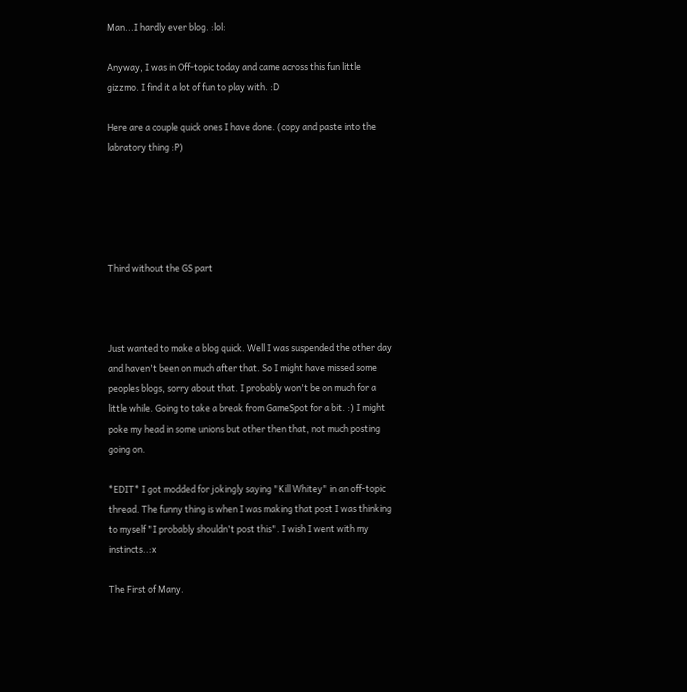Man...I hardly ever blog. :lol:

Anyway, I was in Off-topic today and came across this fun little gizzmo. I find it a lot of fun to play with. :D

Here are a couple quick ones I have done. (copy and paste into the labratory thing :P)





Third without the GS part



Just wanted to make a blog quick. Well I was suspended the other day and haven't been on much after that. So I might have missed some peoples blogs, sorry about that. I probably won't be on much for a little while. Going to take a break from GameSpot for a bit. :) I might poke my head in some unions but other then that, not much posting going on.

*EDIT* I got modded for jokingly saying "Kill Whitey" in an off-topic thread. The funny thing is when I was making that post I was thinking to myself "I probably shouldn't post this". I wish I went with my instincts..:x

The First of Many.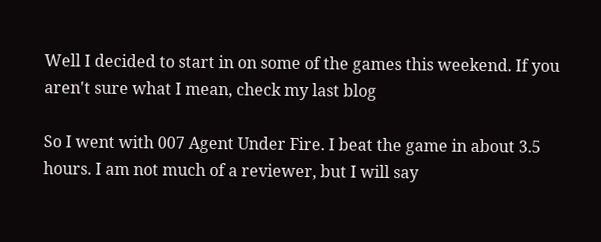Well I decided to start in on some of the games this weekend. If you aren't sure what I mean, check my last blog

So I went with 007 Agent Under Fire. I beat the game in about 3.5 hours. I am not much of a reviewer, but I will say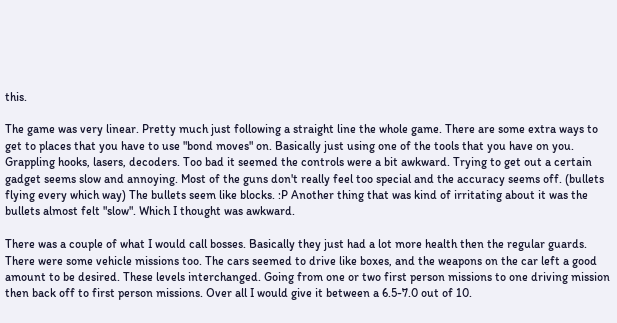this.

The game was very linear. Pretty much just following a straight line the whole game. There are some extra ways to get to places that you have to use "bond moves" on. Basically just using one of the tools that you have on you. Grappling hooks, lasers, decoders. Too bad it seemed the controls were a bit awkward. Trying to get out a certain gadget seems slow and annoying. Most of the guns don't really feel too special and the accuracy seems off. (bullets flying every which way) The bullets seem like blocks. :P Another thing that was kind of irritating about it was the bullets almost felt "slow". Which I thought was awkward.

There was a couple of what I would call bosses. Basically they just had a lot more health then the regular guards. There were some vehicle missions too. The cars seemed to drive like boxes, and the weapons on the car left a good amount to be desired. These levels interchanged. Going from one or two first person missions to one driving mission then back off to first person missions. Over all I would give it between a 6.5-7.0 out of 10.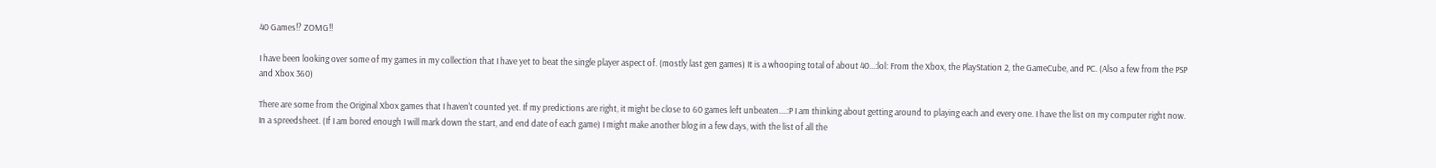40 Games!? ZOMG!!

I have been looking over some of my games in my collection that I have yet to beat the single player aspect of. (mostly last gen games) It is a whooping total of about 40...:lol: From the Xbox, the PlayStation 2, the GameCube, and PC. (Also a few from the PSP and Xbox 360)

There are some from the Original Xbox games that I haven't counted yet. If my predictions are right, it might be close to 60 games left unbeaten....:P I am thinking about getting around to playing each and every one. I have the list on my computer right now. In a spreedsheet. (If I am bored enough I will mark down the start, and end date of each game) I might make another blog in a few days, with the list of all the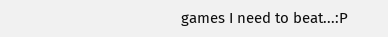games I need to beat...:P